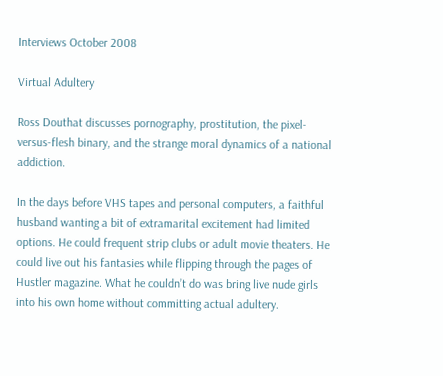Interviews October 2008

Virtual Adultery

Ross Douthat discusses pornography, prostitution, the pixel-versus-flesh binary, and the strange moral dynamics of a national addiction.

In the days before VHS tapes and personal computers, a faithful husband wanting a bit of extramarital excitement had limited options. He could frequent strip clubs or adult movie theaters. He could live out his fantasies while flipping through the pages of Hustler magazine. What he couldn’t do was bring live nude girls into his own home without committing actual adultery.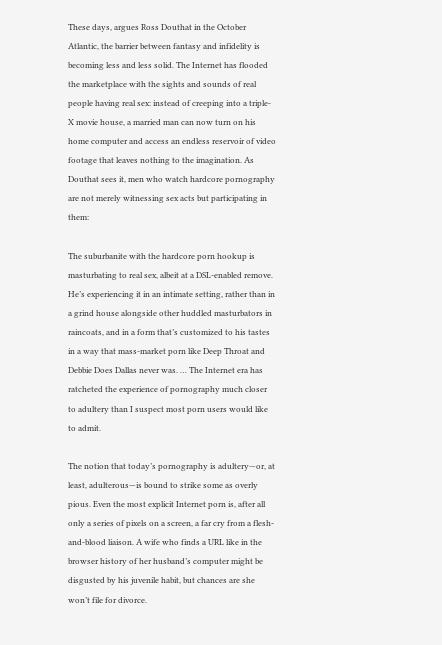These days, argues Ross Douthat in the October Atlantic, the barrier between fantasy and infidelity is becoming less and less solid. The Internet has flooded the marketplace with the sights and sounds of real people having real sex: instead of creeping into a triple-X movie house, a married man can now turn on his home computer and access an endless reservoir of video footage that leaves nothing to the imagination. As Douthat sees it, men who watch hardcore pornography are not merely witnessing sex acts but participating in them:

The suburbanite with the hardcore porn hookup is masturbating to real sex, albeit at a DSL-enabled remove. He’s experiencing it in an intimate setting, rather than in a grind house alongside other huddled masturbators in raincoats, and in a form that’s customized to his tastes in a way that mass-market porn like Deep Throat and Debbie Does Dallas never was. … The Internet era has ratcheted the experience of pornography much closer to adultery than I suspect most porn users would like to admit.

The notion that today’s pornography is adultery—or, at least, adulterous—is bound to strike some as overly pious. Even the most explicit Internet porn is, after all only a series of pixels on a screen, a far cry from a flesh-and-blood liaison. A wife who finds a URL like in the browser history of her husband’s computer might be disgusted by his juvenile habit, but chances are she won’t file for divorce.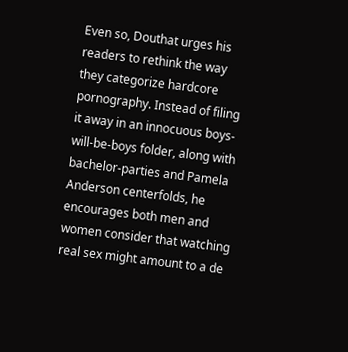Even so, Douthat urges his readers to rethink the way they categorize hardcore pornography. Instead of filing it away in an innocuous boys-will-be-boys folder, along with bachelor-parties and Pamela Anderson centerfolds, he encourages both men and women consider that watching real sex might amount to a de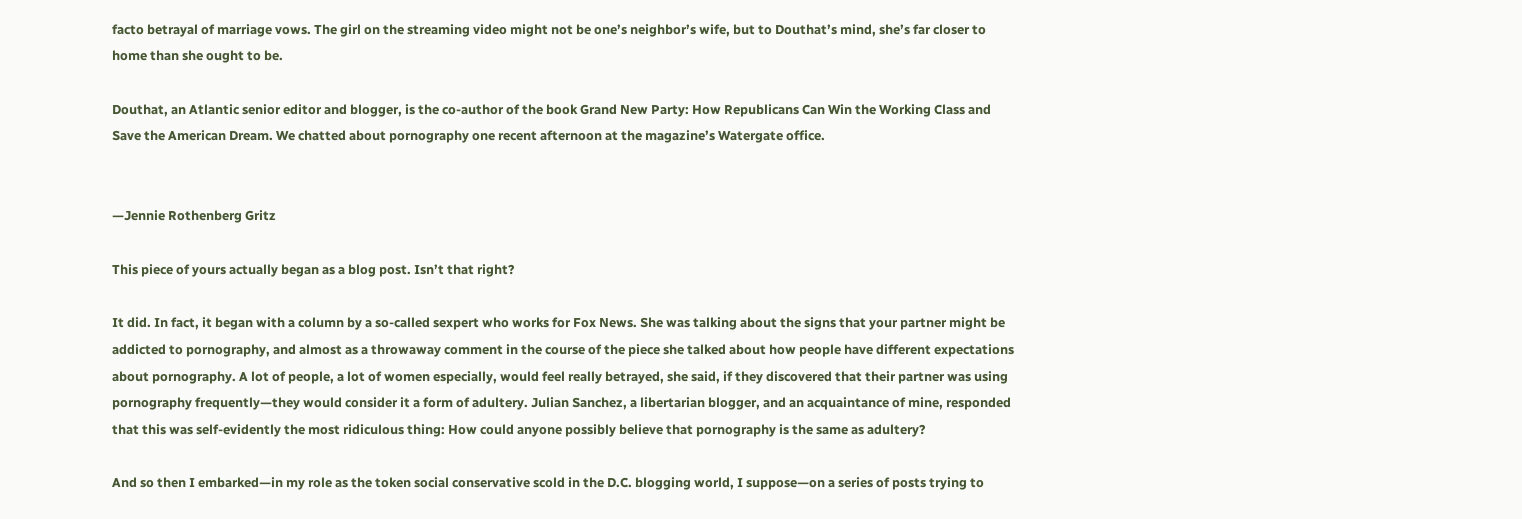facto betrayal of marriage vows. The girl on the streaming video might not be one’s neighbor’s wife, but to Douthat’s mind, she’s far closer to home than she ought to be.

Douthat, an Atlantic senior editor and blogger, is the co-author of the book Grand New Party: How Republicans Can Win the Working Class and Save the American Dream. We chatted about pornography one recent afternoon at the magazine’s Watergate office.


—Jennie Rothenberg Gritz

This piece of yours actually began as a blog post. Isn’t that right?

It did. In fact, it began with a column by a so-called sexpert who works for Fox News. She was talking about the signs that your partner might be addicted to pornography, and almost as a throwaway comment in the course of the piece she talked about how people have different expectations about pornography. A lot of people, a lot of women especially, would feel really betrayed, she said, if they discovered that their partner was using pornography frequently—they would consider it a form of adultery. Julian Sanchez, a libertarian blogger, and an acquaintance of mine, responded that this was self-evidently the most ridiculous thing: How could anyone possibly believe that pornography is the same as adultery?

And so then I embarked—in my role as the token social conservative scold in the D.C. blogging world, I suppose—on a series of posts trying to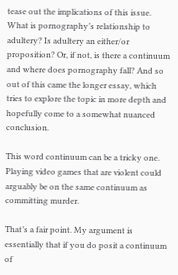tease out the implications of this issue. What is pornography’s relationship to adultery? Is adultery an either/or proposition? Or, if not, is there a continuum and where does pornography fall? And so out of this came the longer essay, which tries to explore the topic in more depth and hopefully come to a somewhat nuanced conclusion.

This word continuum can be a tricky one. Playing video games that are violent could arguably be on the same continuum as committing murder.

That’s a fair point. My argument is essentially that if you do posit a continuum of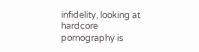infidelity, looking at hardcore pornography is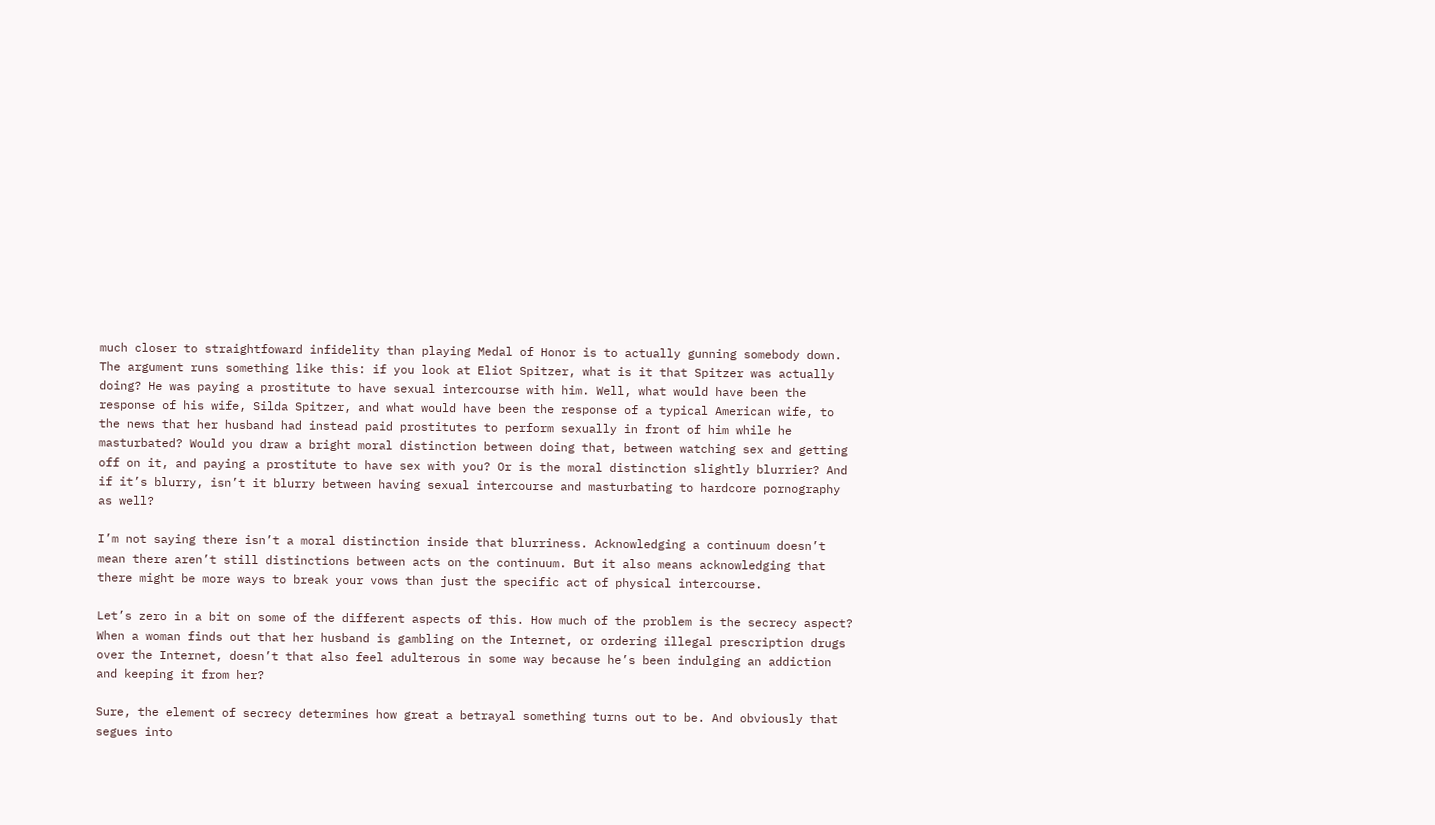much closer to straightfoward infidelity than playing Medal of Honor is to actually gunning somebody down. The argument runs something like this: if you look at Eliot Spitzer, what is it that Spitzer was actually doing? He was paying a prostitute to have sexual intercourse with him. Well, what would have been the response of his wife, Silda Spitzer, and what would have been the response of a typical American wife, to the news that her husband had instead paid prostitutes to perform sexually in front of him while he masturbated? Would you draw a bright moral distinction between doing that, between watching sex and getting off on it, and paying a prostitute to have sex with you? Or is the moral distinction slightly blurrier? And if it’s blurry, isn’t it blurry between having sexual intercourse and masturbating to hardcore pornography as well?

I’m not saying there isn’t a moral distinction inside that blurriness. Acknowledging a continuum doesn’t mean there aren’t still distinctions between acts on the continuum. But it also means acknowledging that there might be more ways to break your vows than just the specific act of physical intercourse.

Let’s zero in a bit on some of the different aspects of this. How much of the problem is the secrecy aspect? When a woman finds out that her husband is gambling on the Internet, or ordering illegal prescription drugs over the Internet, doesn’t that also feel adulterous in some way because he’s been indulging an addiction and keeping it from her?

Sure, the element of secrecy determines how great a betrayal something turns out to be. And obviously that segues into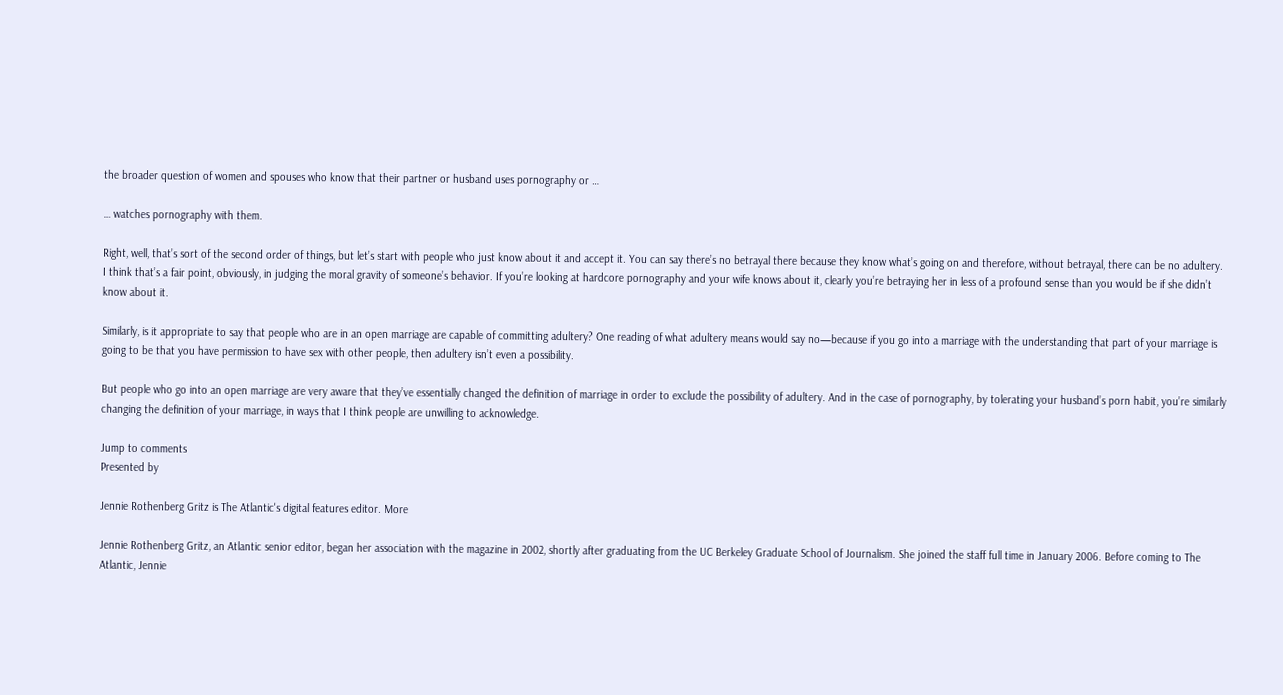the broader question of women and spouses who know that their partner or husband uses pornography or …

… watches pornography with them.

Right, well, that’s sort of the second order of things, but let’s start with people who just know about it and accept it. You can say there’s no betrayal there because they know what’s going on and therefore, without betrayal, there can be no adultery. I think that’s a fair point, obviously, in judging the moral gravity of someone’s behavior. If you’re looking at hardcore pornography and your wife knows about it, clearly you’re betraying her in less of a profound sense than you would be if she didn’t know about it.

Similarly, is it appropriate to say that people who are in an open marriage are capable of committing adultery? One reading of what adultery means would say no—because if you go into a marriage with the understanding that part of your marriage is going to be that you have permission to have sex with other people, then adultery isn’t even a possibility.

But people who go into an open marriage are very aware that they’ve essentially changed the definition of marriage in order to exclude the possibility of adultery. And in the case of pornography, by tolerating your husband’s porn habit, you’re similarly changing the definition of your marriage, in ways that I think people are unwilling to acknowledge.

Jump to comments
Presented by

Jennie Rothenberg Gritz is The Atlantic's digital features editor. More

Jennie Rothenberg Gritz, an Atlantic senior editor, began her association with the magazine in 2002, shortly after graduating from the UC Berkeley Graduate School of Journalism. She joined the staff full time in January 2006. Before coming to The Atlantic, Jennie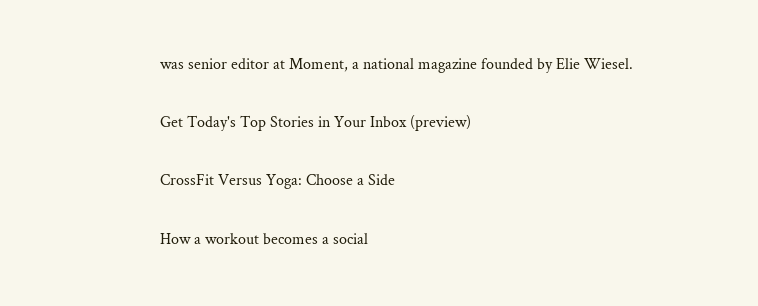was senior editor at Moment, a national magazine founded by Elie Wiesel.

Get Today's Top Stories in Your Inbox (preview)

CrossFit Versus Yoga: Choose a Side

How a workout becomes a social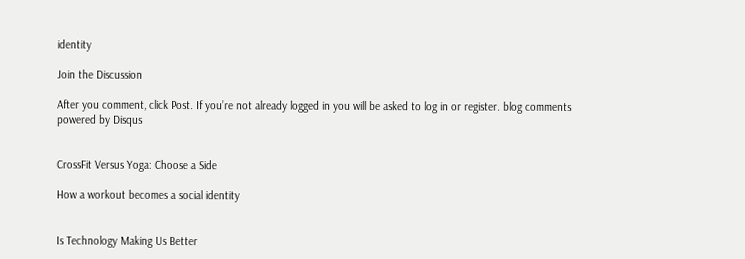identity

Join the Discussion

After you comment, click Post. If you’re not already logged in you will be asked to log in or register. blog comments powered by Disqus


CrossFit Versus Yoga: Choose a Side

How a workout becomes a social identity


Is Technology Making Us Better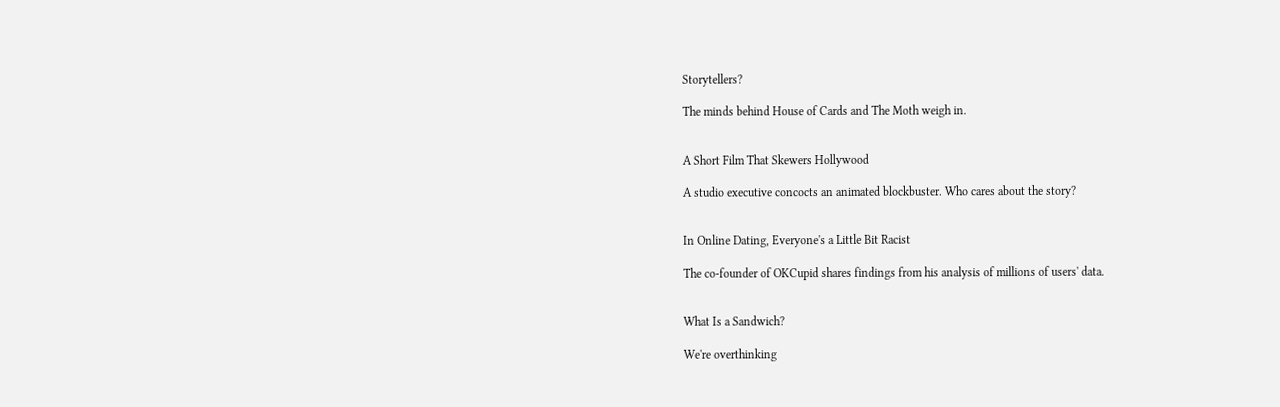Storytellers?

The minds behind House of Cards and The Moth weigh in.


A Short Film That Skewers Hollywood

A studio executive concocts an animated blockbuster. Who cares about the story?


In Online Dating, Everyone's a Little Bit Racist

The co-founder of OKCupid shares findings from his analysis of millions of users' data.


What Is a Sandwich?

We're overthinking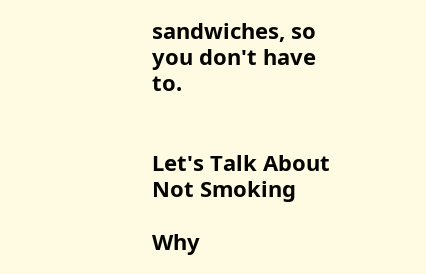sandwiches, so you don't have to.


Let's Talk About Not Smoking

Why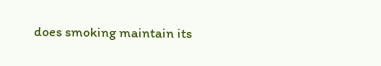does smoking maintain its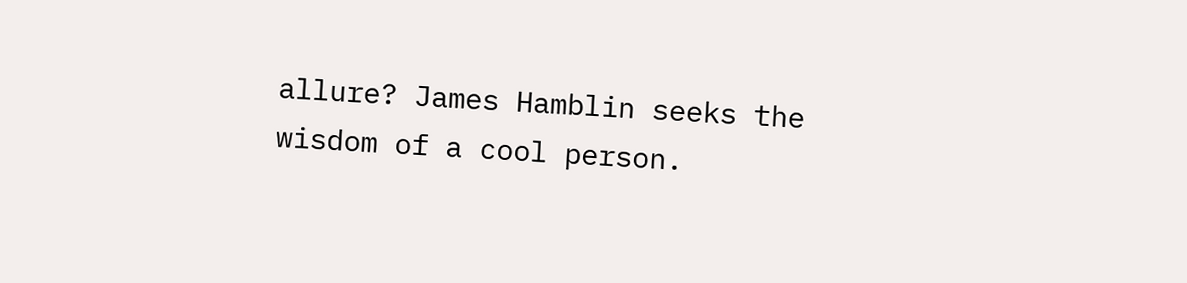allure? James Hamblin seeks the wisdom of a cool person.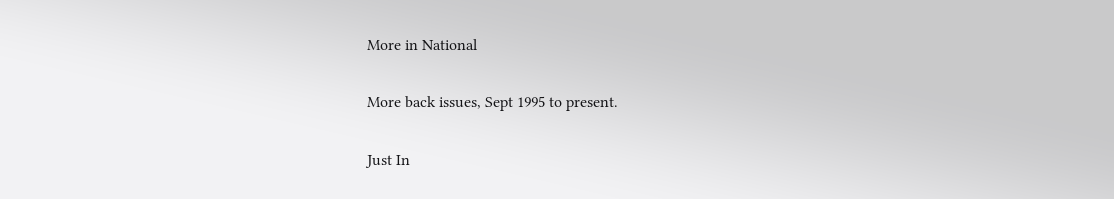More in National

More back issues, Sept 1995 to present.

Just In